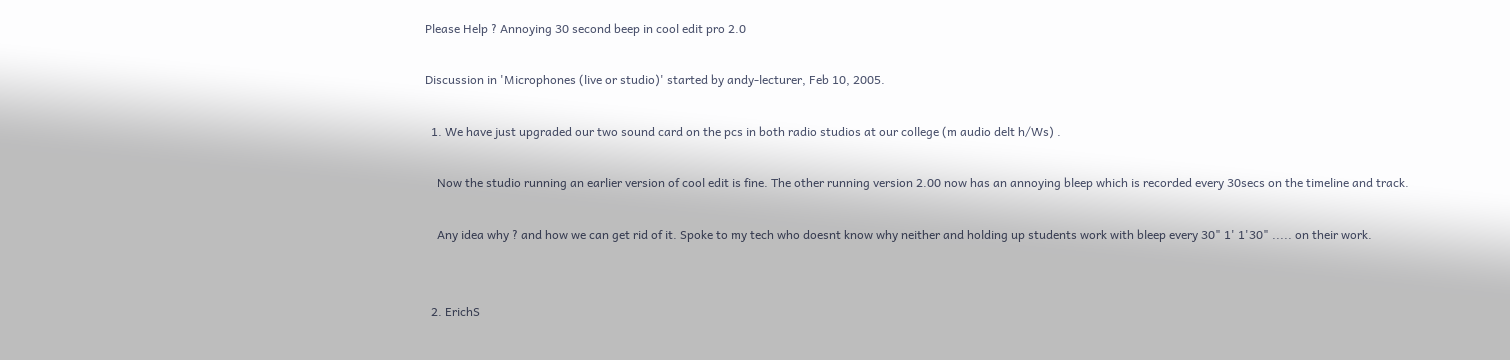Please Help ? Annoying 30 second beep in cool edit pro 2.0

Discussion in 'Microphones (live or studio)' started by andy-lecturer, Feb 10, 2005.

  1. We have just upgraded our two sound card on the pcs in both radio studios at our college (m audio delt h/Ws) .

    Now the studio running an earlier version of cool edit is fine. The other running version 2.00 now has an annoying bleep which is recorded every 30secs on the timeline and track.

    Any idea why ? and how we can get rid of it. Spoke to my tech who doesnt know why neither and holding up students work with bleep every 30" 1' 1'30" ..... on their work.


  2. ErichS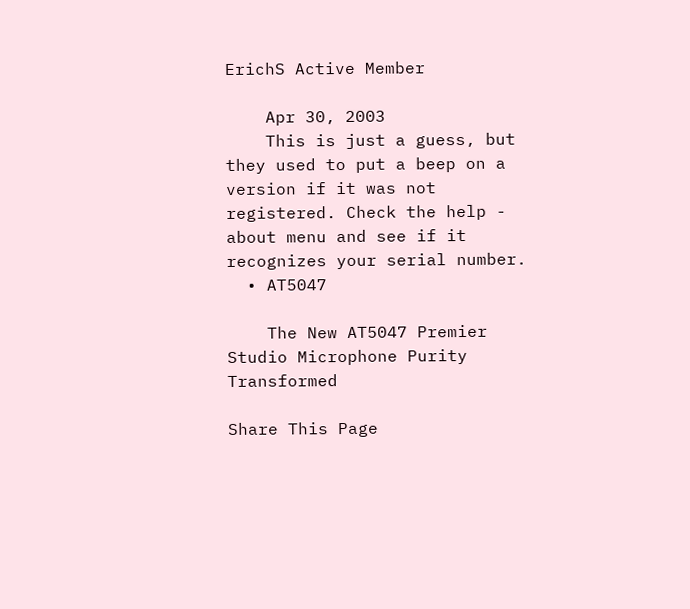ErichS Active Member

    Apr 30, 2003
    This is just a guess, but they used to put a beep on a version if it was not registered. Check the help - about menu and see if it recognizes your serial number.
  • AT5047

    The New AT5047 Premier Studio Microphone Purity Transformed

Share This Page